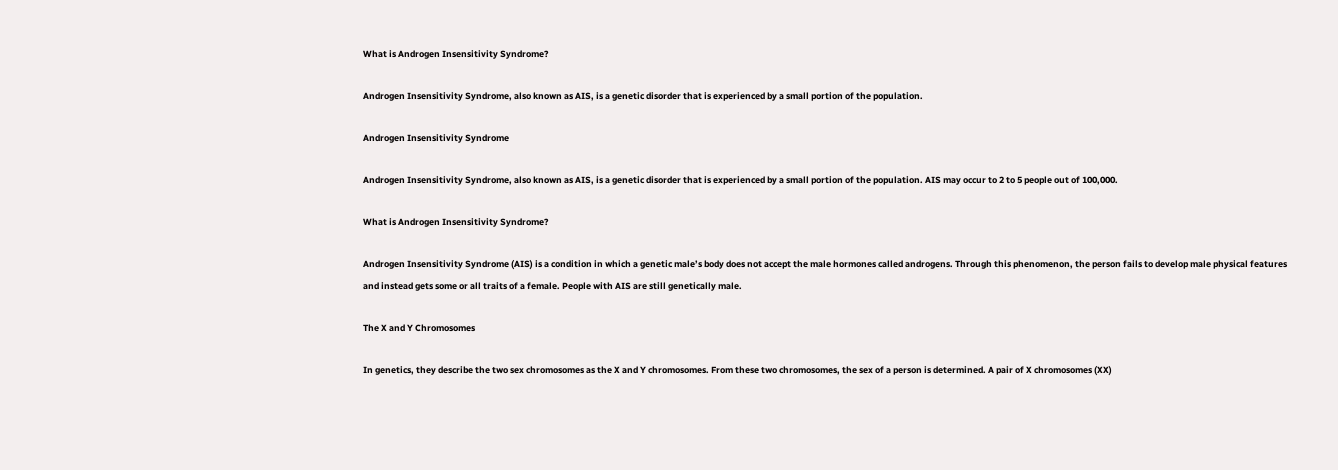What is Androgen Insensitivity Syndrome?

Androgen Insensitivity Syndrome, also known as AIS, is a genetic disorder that is experienced by a small portion of the population.

Androgen Insensitivity Syndrome

Androgen Insensitivity Syndrome, also known as AIS, is a genetic disorder that is experienced by a small portion of the population. AIS may occur to 2 to 5 people out of 100,000.

What is Androgen Insensitivity Syndrome?

Androgen Insensitivity Syndrome (AIS) is a condition in which a genetic male’s body does not accept the male hormones called androgens. Through this phenomenon, the person fails to develop male physical features and instead gets some or all traits of a female. People with AIS are still genetically male.

The X and Y Chromosomes

In genetics, they describe the two sex chromosomes as the X and Y chromosomes. From these two chromosomes, the sex of a person is determined. A pair of X chromosomes (XX)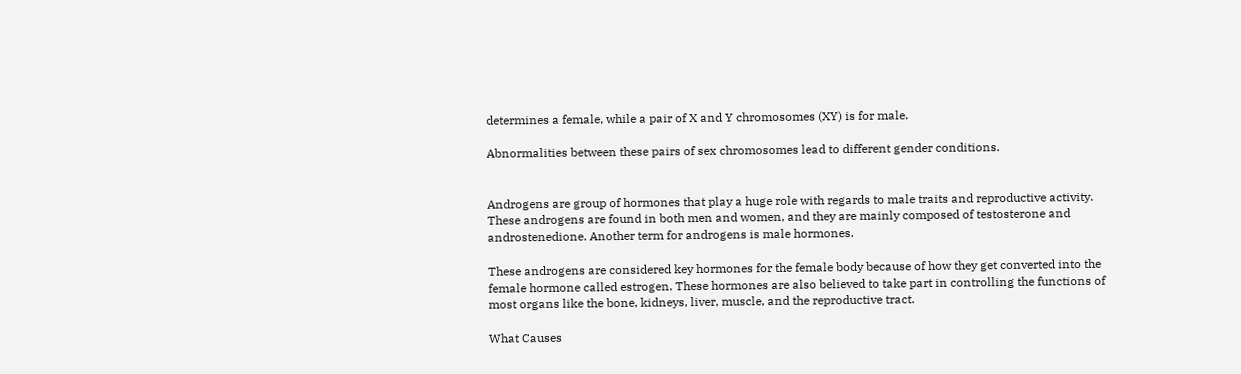determines a female, while a pair of X and Y chromosomes (XY) is for male.

Abnormalities between these pairs of sex chromosomes lead to different gender conditions.


Androgens are group of hormones that play a huge role with regards to male traits and reproductive activity. These androgens are found in both men and women, and they are mainly composed of testosterone and androstenedione. Another term for androgens is male hormones.

These androgens are considered key hormones for the female body because of how they get converted into the female hormone called estrogen. These hormones are also believed to take part in controlling the functions of most organs like the bone, kidneys, liver, muscle, and the reproductive tract.

What Causes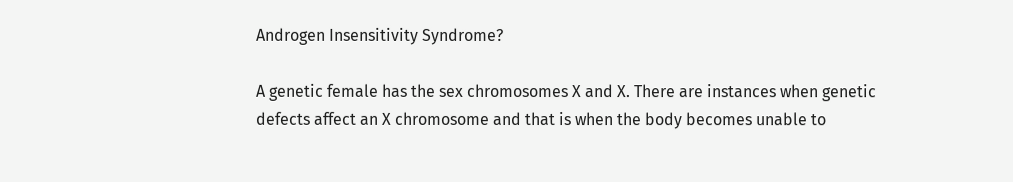Androgen Insensitivity Syndrome?

A genetic female has the sex chromosomes X and X. There are instances when genetic defects affect an X chromosome and that is when the body becomes unable to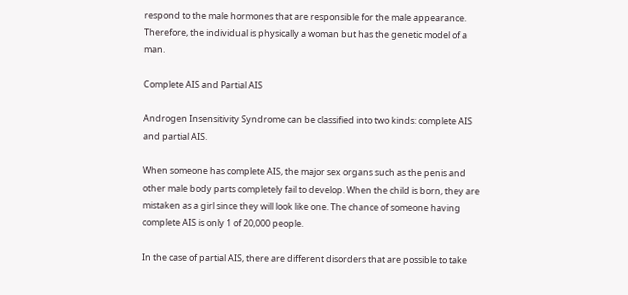respond to the male hormones that are responsible for the male appearance. Therefore, the individual is physically a woman but has the genetic model of a man.

Complete AIS and Partial AIS

Androgen Insensitivity Syndrome can be classified into two kinds: complete AIS and partial AIS.

When someone has complete AIS, the major sex organs such as the penis and other male body parts completely fail to develop. When the child is born, they are mistaken as a girl since they will look like one. The chance of someone having complete AIS is only 1 of 20,000 people.

In the case of partial AIS, there are different disorders that are possible to take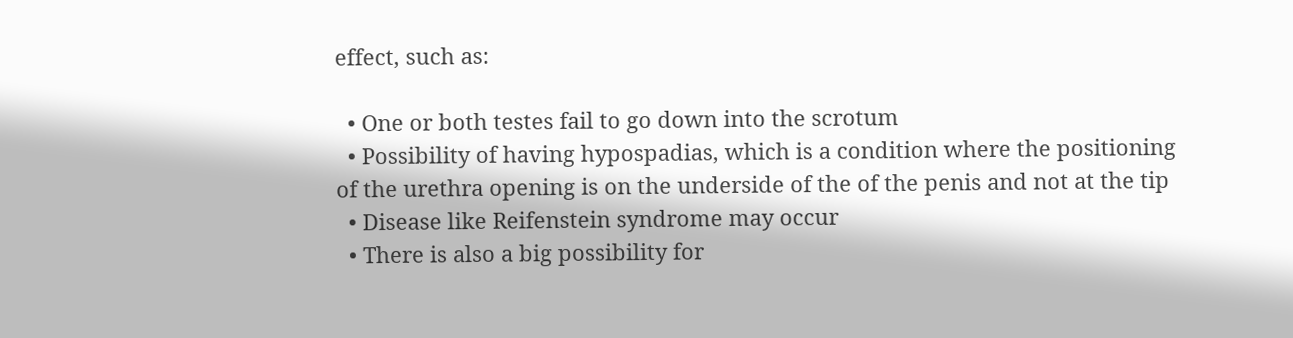effect, such as:

  • One or both testes fail to go down into the scrotum
  • Possibility of having hypospadias, which is a condition where the positioning of the urethra opening is on the underside of the of the penis and not at the tip
  • Disease like Reifenstein syndrome may occur
  • There is also a big possibility for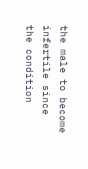the male to become infertile since the condition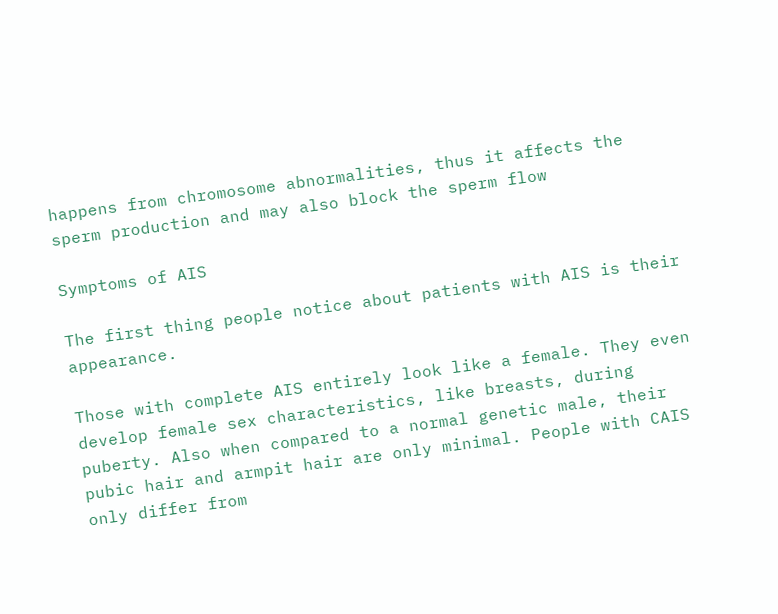happens from chromosome abnormalities, thus it affects the sperm production and may also block the sperm flow

Symptoms of AIS

The first thing people notice about patients with AIS is their appearance.

Those with complete AIS entirely look like a female. They even develop female sex characteristics, like breasts, during puberty. Also when compared to a normal genetic male, their pubic hair and armpit hair are only minimal. People with CAIS only differ from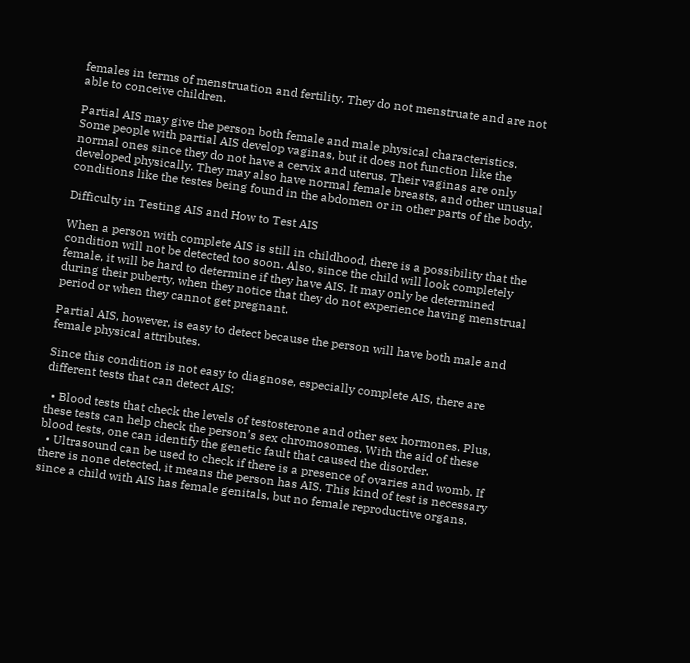females in terms of menstruation and fertility. They do not menstruate and are not able to conceive children.

Partial AIS may give the person both female and male physical characteristics. Some people with partial AIS develop vaginas, but it does not function like the normal ones since they do not have a cervix and uterus. Their vaginas are only developed physically. They may also have normal female breasts, and other unusual conditions like the testes being found in the abdomen or in other parts of the body.

Difficulty in Testing AIS and How to Test AIS

When a person with complete AIS is still in childhood, there is a possibility that the condition will not be detected too soon. Also, since the child will look completely female, it will be hard to determine if they have AIS. It may only be determined during their puberty, when they notice that they do not experience having menstrual period or when they cannot get pregnant.

Partial AIS, however, is easy to detect because the person will have both male and female physical attributes.

Since this condition is not easy to diagnose, especially complete AIS, there are different tests that can detect AIS:

  • Blood tests that check the levels of testosterone and other sex hormones. Plus, these tests can help check the person’s sex chromosomes. With the aid of these blood tests, one can identify the genetic fault that caused the disorder.
  • Ultrasound can be used to check if there is a presence of ovaries and womb. If there is none detected, it means the person has AIS. This kind of test is necessary since a child with AIS has female genitals, but no female reproductive organs.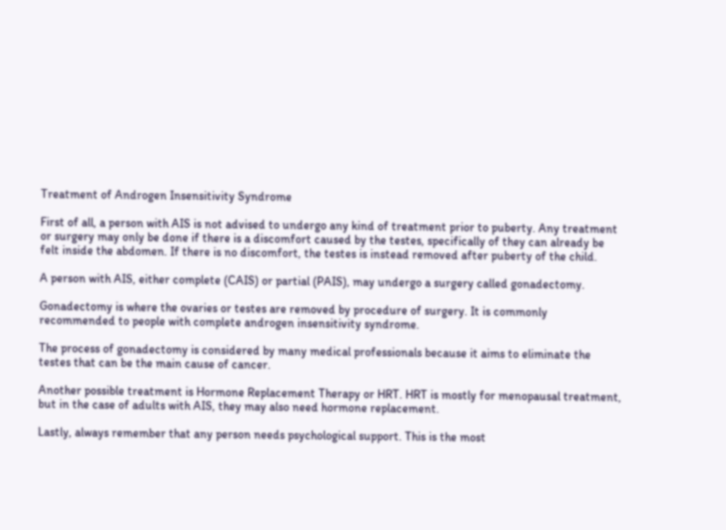Treatment of Androgen Insensitivity Syndrome

First of all, a person with AIS is not advised to undergo any kind of treatment prior to puberty. Any treatment or surgery may only be done if there is a discomfort caused by the testes, specifically of they can already be felt inside the abdomen. If there is no discomfort, the testes is instead removed after puberty of the child.

A person with AIS, either complete (CAIS) or partial (PAIS), may undergo a surgery called gonadectomy.

Gonadectomy is where the ovaries or testes are removed by procedure of surgery. It is commonly recommended to people with complete androgen insensitivity syndrome.

The process of gonadectomy is considered by many medical professionals because it aims to eliminate the testes that can be the main cause of cancer.

Another possible treatment is Hormone Replacement Therapy or HRT. HRT is mostly for menopausal treatment, but in the case of adults with AIS, they may also need hormone replacement.

Lastly, always remember that any person needs psychological support. This is the most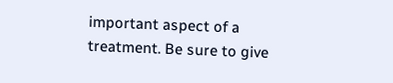important aspect of a treatment. Be sure to give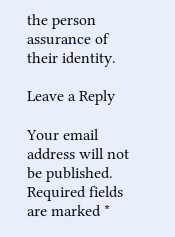the person assurance of their identity.

Leave a Reply

Your email address will not be published. Required fields are marked *